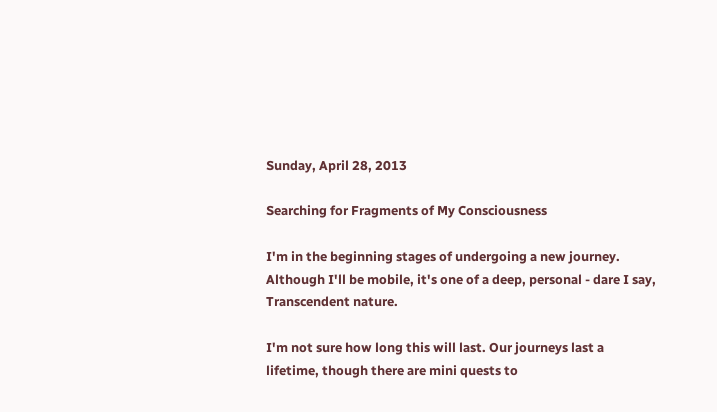Sunday, April 28, 2013

Searching for Fragments of My Consciousness

I'm in the beginning stages of undergoing a new journey. Although I'll be mobile, it's one of a deep, personal - dare I say, Transcendent nature.

I'm not sure how long this will last. Our journeys last a lifetime, though there are mini quests to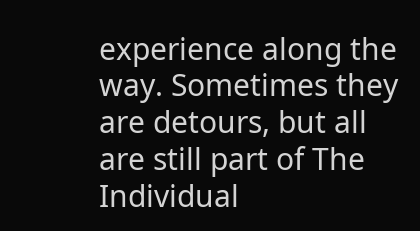experience along the way. Sometimes they are detours, but all are still part of The Individual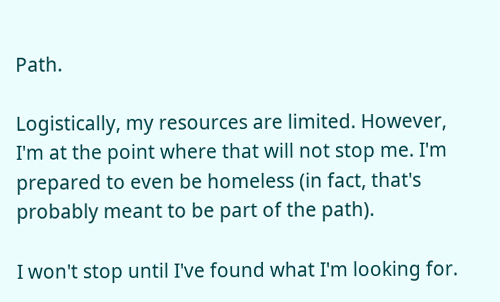Path.

Logistically, my resources are limited. However, I'm at the point where that will not stop me. I'm prepared to even be homeless (in fact, that's probably meant to be part of the path).

I won't stop until I've found what I'm looking for.